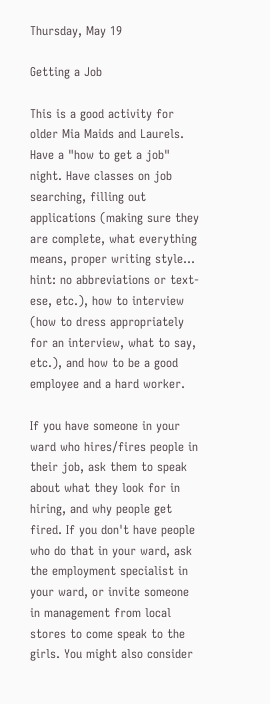Thursday, May 19

Getting a Job

This is a good activity for older Mia Maids and Laurels. Have a "how to get a job" night. Have classes on job searching, filling out applications (making sure they are complete, what everything means, proper writing style... hint: no abbreviations or text-ese, etc.), how to interview (how to dress appropriately for an interview, what to say, etc.), and how to be a good employee and a hard worker.

If you have someone in your ward who hires/fires people in their job, ask them to speak about what they look for in hiring, and why people get fired. If you don't have people who do that in your ward, ask the employment specialist in your ward, or invite someone in management from local stores to come speak to the girls. You might also consider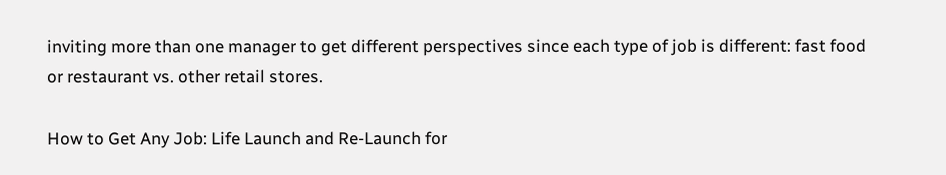inviting more than one manager to get different perspectives since each type of job is different: fast food or restaurant vs. other retail stores.

How to Get Any Job: Life Launch and Re-Launch for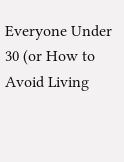Everyone Under 30 (or How to Avoid Living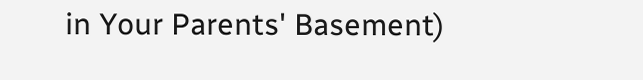in Your Parents' Basement)